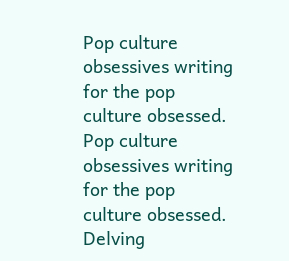Pop culture obsessives writing for the pop culture obsessed.
Pop culture obsessives writing for the pop culture obsessed.
Delving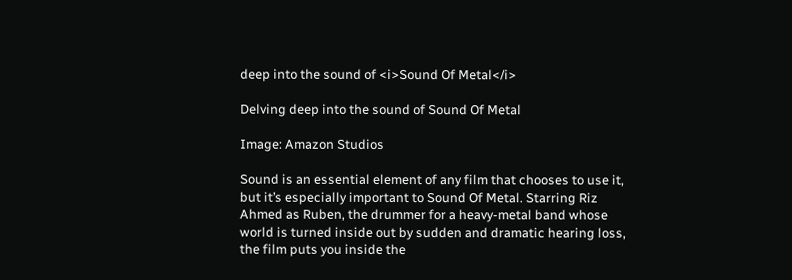deep into the sound of <i>Sound Of Metal</i>

Delving deep into the sound of Sound Of Metal

Image: Amazon Studios

Sound is an essential element of any film that chooses to use it, but it’s especially important to Sound Of Metal. Starring Riz Ahmed as Ruben, the drummer for a heavy-metal band whose world is turned inside out by sudden and dramatic hearing loss, the film puts you inside the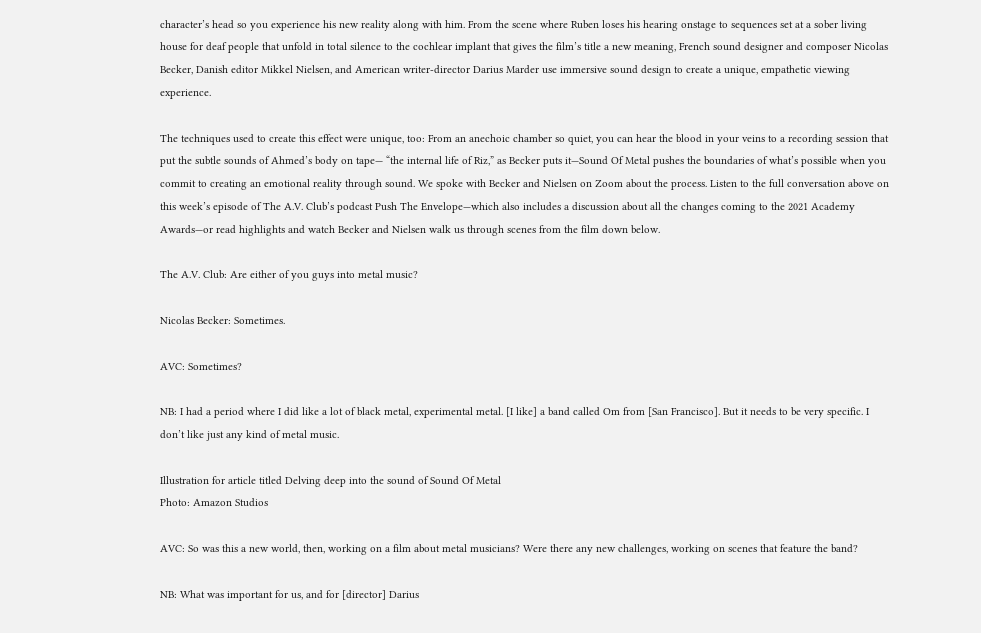character’s head so you experience his new reality along with him. From the scene where Ruben loses his hearing onstage to sequences set at a sober living house for deaf people that unfold in total silence to the cochlear implant that gives the film’s title a new meaning, French sound designer and composer Nicolas Becker, Danish editor Mikkel Nielsen, and American writer-director Darius Marder use immersive sound design to create a unique, empathetic viewing experience.

The techniques used to create this effect were unique, too: From an anechoic chamber so quiet, you can hear the blood in your veins to a recording session that put the subtle sounds of Ahmed’s body on tape— “the internal life of Riz,” as Becker puts it—Sound Of Metal pushes the boundaries of what’s possible when you commit to creating an emotional reality through sound. We spoke with Becker and Nielsen on Zoom about the process. Listen to the full conversation above on this week’s episode of The A.V. Club’s podcast Push The Envelope—which also includes a discussion about all the changes coming to the 2021 Academy Awards—or read highlights and watch Becker and Nielsen walk us through scenes from the film down below.

The A.V. Club: Are either of you guys into metal music?

Nicolas Becker: Sometimes.

AVC: Sometimes?

NB: I had a period where I did like a lot of black metal, experimental metal. [I like] a band called Om from [San Francisco]. But it needs to be very specific. I don’t like just any kind of metal music.

Illustration for article titled Delving deep into the sound of Sound Of Metal
Photo: Amazon Studios

AVC: So was this a new world, then, working on a film about metal musicians? Were there any new challenges, working on scenes that feature the band?

NB: What was important for us, and for [director] Darius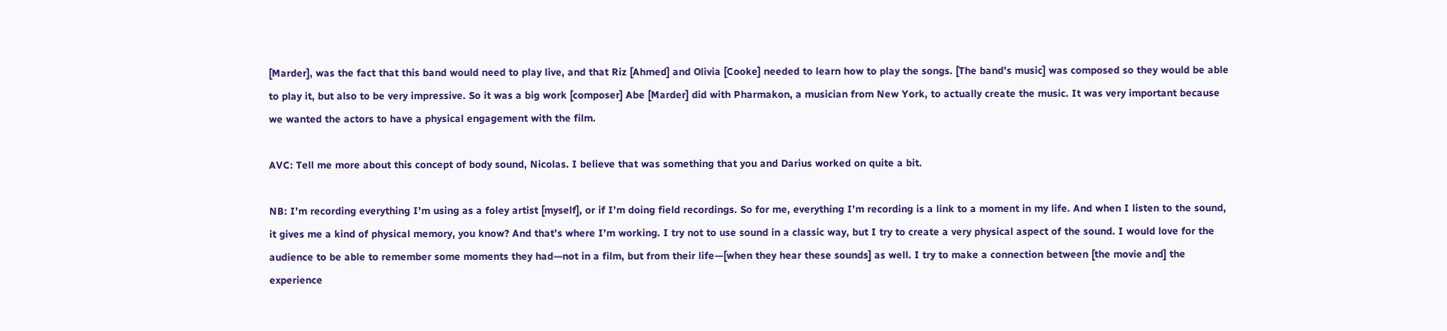[Marder], was the fact that this band would need to play live, and that Riz [Ahmed] and Olivia [Cooke] needed to learn how to play the songs. [The band’s music] was composed so they would be able to play it, but also to be very impressive. So it was a big work [composer] Abe [Marder] did with Pharmakon, a musician from New York, to actually create the music. It was very important because we wanted the actors to have a physical engagement with the film.

AVC: Tell me more about this concept of body sound, Nicolas. I believe that was something that you and Darius worked on quite a bit.

NB: I’m recording everything I’m using as a foley artist [myself], or if I’m doing field recordings. So for me, everything I’m recording is a link to a moment in my life. And when I listen to the sound, it gives me a kind of physical memory, you know? And that’s where I’m working. I try not to use sound in a classic way, but I try to create a very physical aspect of the sound. I would love for the audience to be able to remember some moments they had—not in a film, but from their life—[when they hear these sounds] as well. I try to make a connection between [the movie and] the experience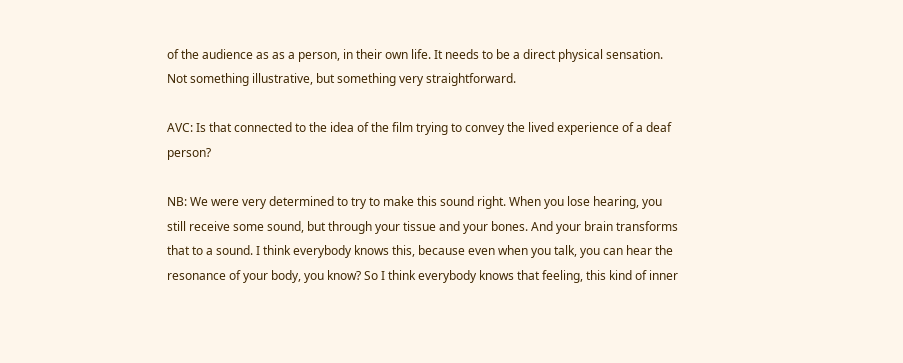of the audience as as a person, in their own life. It needs to be a direct physical sensation. Not something illustrative, but something very straightforward.

AVC: Is that connected to the idea of the film trying to convey the lived experience of a deaf person?

NB: We were very determined to try to make this sound right. When you lose hearing, you still receive some sound, but through your tissue and your bones. And your brain transforms that to a sound. I think everybody knows this, because even when you talk, you can hear the resonance of your body, you know? So I think everybody knows that feeling, this kind of inner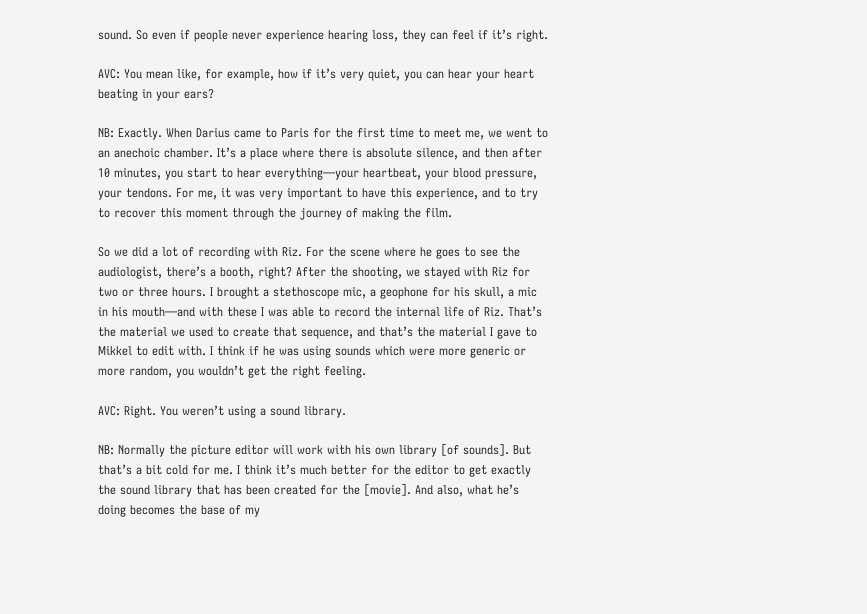sound. So even if people never experience hearing loss, they can feel if it’s right.

AVC: You mean like, for example, how if it’s very quiet, you can hear your heart beating in your ears?

NB: Exactly. When Darius came to Paris for the first time to meet me, we went to an anechoic chamber. It’s a place where there is absolute silence, and then after 10 minutes, you start to hear everything—your heartbeat, your blood pressure, your tendons. For me, it was very important to have this experience, and to try to recover this moment through the journey of making the film.

So we did a lot of recording with Riz. For the scene where he goes to see the audiologist, there’s a booth, right? After the shooting, we stayed with Riz for two or three hours. I brought a stethoscope mic, a geophone for his skull, a mic in his mouth—and with these I was able to record the internal life of Riz. That’s the material we used to create that sequence, and that’s the material I gave to Mikkel to edit with. I think if he was using sounds which were more generic or more random, you wouldn’t get the right feeling.

AVC: Right. You weren’t using a sound library.

NB: Normally the picture editor will work with his own library [of sounds]. But that’s a bit cold for me. I think it’s much better for the editor to get exactly the sound library that has been created for the [movie]. And also, what he’s doing becomes the base of my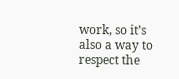work, so it’s also a way to respect the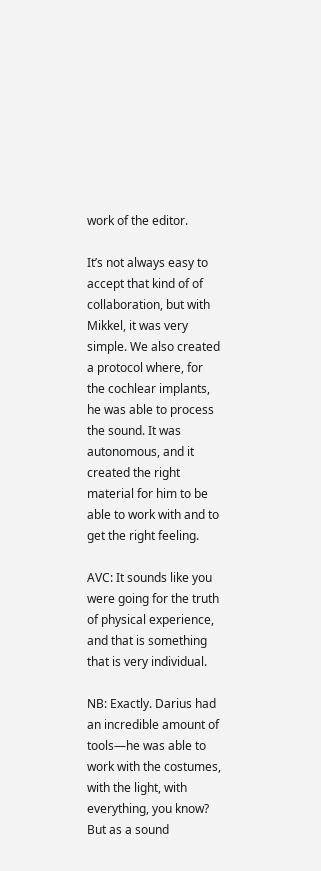work of the editor.

It’s not always easy to accept that kind of of collaboration, but with Mikkel, it was very simple. We also created a protocol where, for the cochlear implants, he was able to process the sound. It was autonomous, and it created the right material for him to be able to work with and to get the right feeling.

AVC: It sounds like you were going for the truth of physical experience, and that is something that is very individual.

NB: Exactly. Darius had an incredible amount of tools—he was able to work with the costumes, with the light, with everything, you know? But as a sound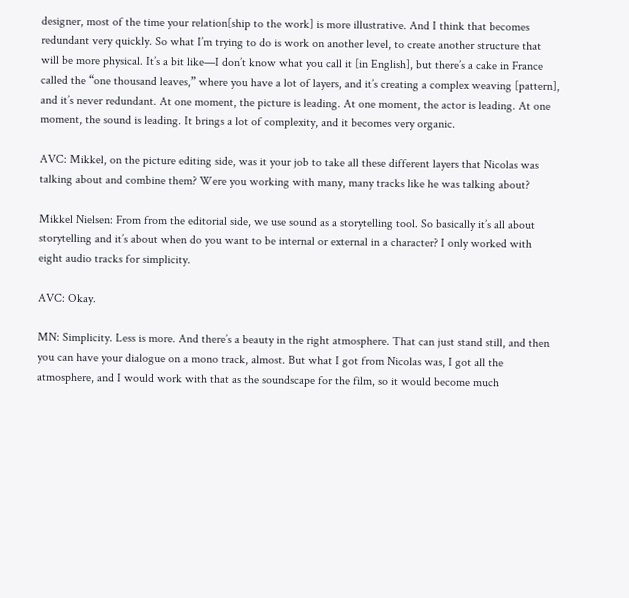designer, most of the time your relation[ship to the work] is more illustrative. And I think that becomes redundant very quickly. So what I’m trying to do is work on another level, to create another structure that will be more physical. It’s a bit like—I don’t know what you call it [in English], but there’s a cake in France called the “one thousand leaves,” where you have a lot of layers, and it’s creating a complex weaving [pattern], and it’s never redundant. At one moment, the picture is leading. At one moment, the actor is leading. At one moment, the sound is leading. It brings a lot of complexity, and it becomes very organic.

AVC: Mikkel, on the picture editing side, was it your job to take all these different layers that Nicolas was talking about and combine them? Were you working with many, many tracks like he was talking about?

Mikkel Nielsen: From from the editorial side, we use sound as a storytelling tool. So basically it’s all about storytelling and it’s about when do you want to be internal or external in a character? I only worked with eight audio tracks for simplicity.

AVC: Okay.

MN: Simplicity. Less is more. And there’s a beauty in the right atmosphere. That can just stand still, and then you can have your dialogue on a mono track, almost. But what I got from Nicolas was, I got all the atmosphere, and I would work with that as the soundscape for the film, so it would become much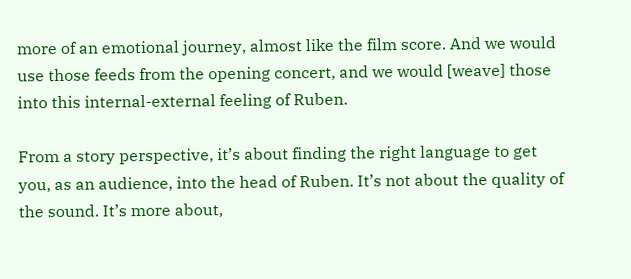more of an emotional journey, almost like the film score. And we would use those feeds from the opening concert, and we would [weave] those into this internal-external feeling of Ruben.

From a story perspective, it’s about finding the right language to get you, as an audience, into the head of Ruben. It’s not about the quality of the sound. It’s more about,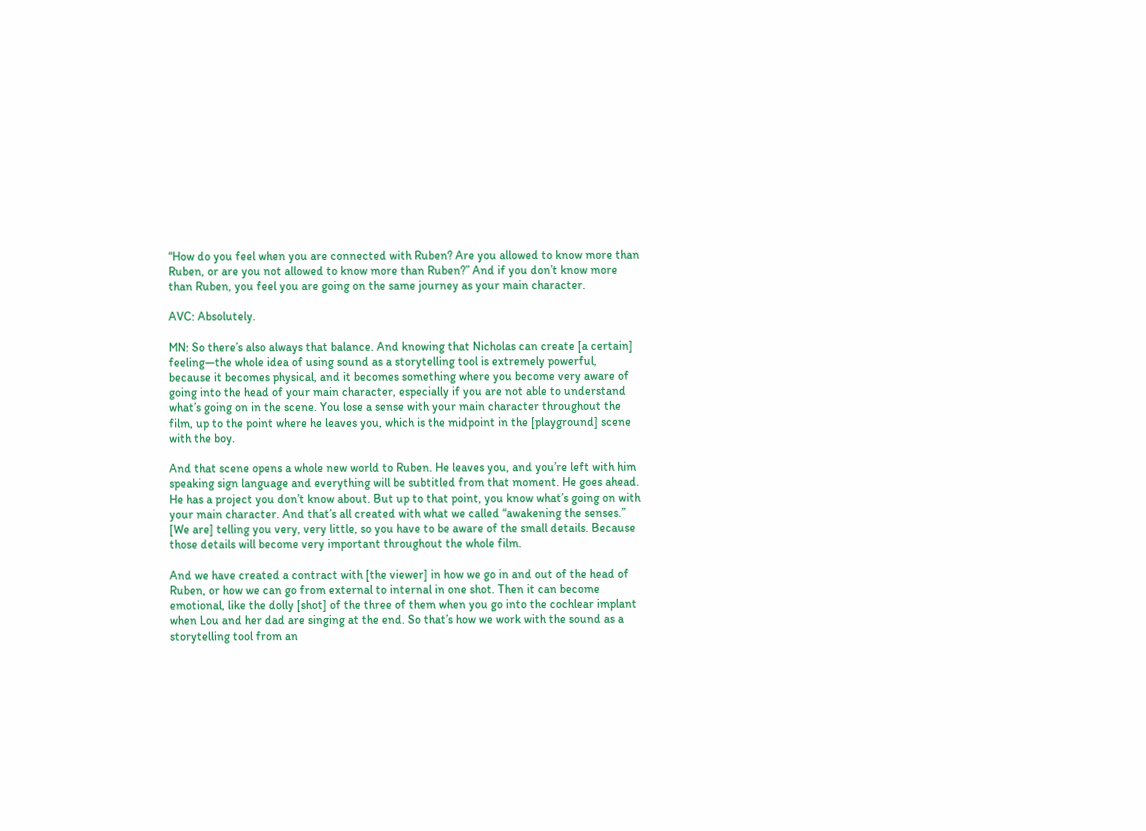“How do you feel when you are connected with Ruben? Are you allowed to know more than Ruben, or are you not allowed to know more than Ruben?” And if you don’t know more than Ruben, you feel you are going on the same journey as your main character.

AVC: Absolutely.

MN: So there’s also always that balance. And knowing that Nicholas can create [a certain] feeling—the whole idea of using sound as a storytelling tool is extremely powerful, because it becomes physical, and it becomes something where you become very aware of going into the head of your main character, especially if you are not able to understand what’s going on in the scene. You lose a sense with your main character throughout the film, up to the point where he leaves you, which is the midpoint in the [playground] scene with the boy.

And that scene opens a whole new world to Ruben. He leaves you, and you’re left with him speaking sign language and everything will be subtitled from that moment. He goes ahead. He has a project you don’t know about. But up to that point, you know what’s going on with your main character. And that’s all created with what we called “awakening the senses.” [We are] telling you very, very little, so you have to be aware of the small details. Because those details will become very important throughout the whole film.

And we have created a contract with [the viewer] in how we go in and out of the head of Ruben, or how we can go from external to internal in one shot. Then it can become emotional, like the dolly [shot] of the three of them when you go into the cochlear implant when Lou and her dad are singing at the end. So that’s how we work with the sound as a storytelling tool from an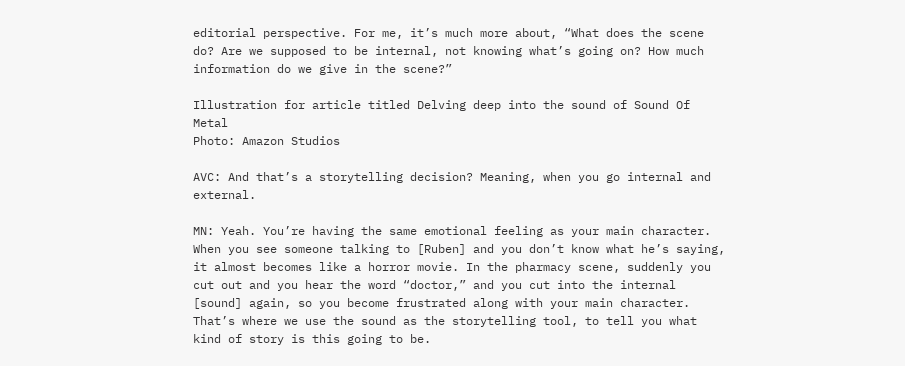editorial perspective. For me, it’s much more about, “What does the scene do? Are we supposed to be internal, not knowing what’s going on? How much information do we give in the scene?”

Illustration for article titled Delving deep into the sound of Sound Of Metal
Photo: Amazon Studios

AVC: And that’s a storytelling decision? Meaning, when you go internal and external.

MN: Yeah. You’re having the same emotional feeling as your main character. When you see someone talking to [Ruben] and you don’t know what he’s saying, it almost becomes like a horror movie. In the pharmacy scene, suddenly you cut out and you hear the word “doctor,” and you cut into the internal [sound] again, so you become frustrated along with your main character. That’s where we use the sound as the storytelling tool, to tell you what kind of story is this going to be.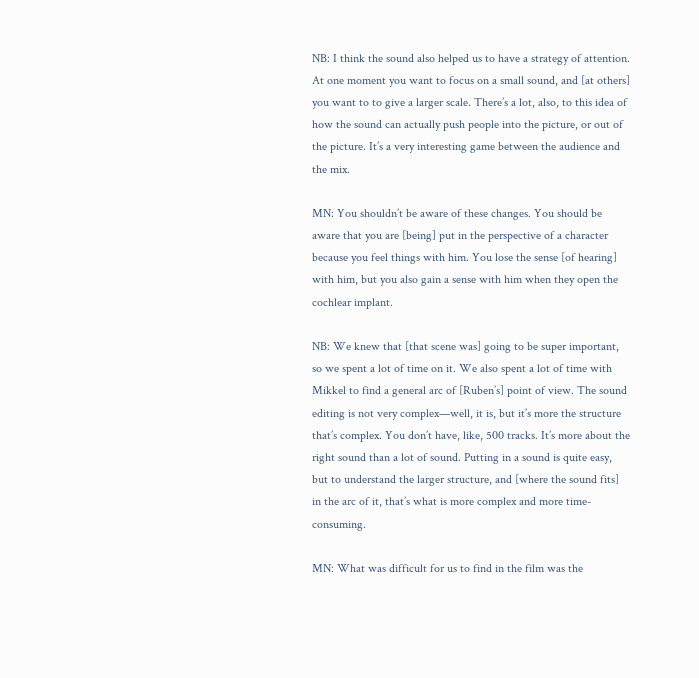NB: I think the sound also helped us to have a strategy of attention. At one moment you want to focus on a small sound, and [at others] you want to to give a larger scale. There’s a lot, also, to this idea of how the sound can actually push people into the picture, or out of the picture. It’s a very interesting game between the audience and the mix.

MN: You shouldn’t be aware of these changes. You should be aware that you are [being] put in the perspective of a character because you feel things with him. You lose the sense [of hearing] with him, but you also gain a sense with him when they open the cochlear implant.

NB: We knew that [that scene was] going to be super important, so we spent a lot of time on it. We also spent a lot of time with Mikkel to find a general arc of [Ruben’s] point of view. The sound editing is not very complex—well, it is, but it’s more the structure that’s complex. You don’t have, like, 500 tracks. It’s more about the right sound than a lot of sound. Putting in a sound is quite easy, but to understand the larger structure, and [where the sound fits] in the arc of it, that’s what is more complex and more time-consuming.

MN: What was difficult for us to find in the film was the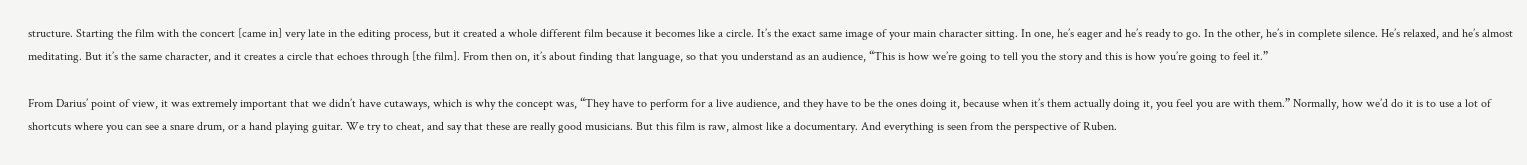structure. Starting the film with the concert [came in] very late in the editing process, but it created a whole different film because it becomes like a circle. It’s the exact same image of your main character sitting. In one, he’s eager and he’s ready to go. In the other, he’s in complete silence. He’s relaxed, and he’s almost meditating. But it’s the same character, and it creates a circle that echoes through [the film]. From then on, it’s about finding that language, so that you understand as an audience, “This is how we’re going to tell you the story and this is how you’re going to feel it.”

From Darius’ point of view, it was extremely important that we didn’t have cutaways, which is why the concept was, “They have to perform for a live audience, and they have to be the ones doing it, because when it’s them actually doing it, you feel you are with them.” Normally, how we’d do it is to use a lot of shortcuts where you can see a snare drum, or a hand playing guitar. We try to cheat, and say that these are really good musicians. But this film is raw, almost like a documentary. And everything is seen from the perspective of Ruben.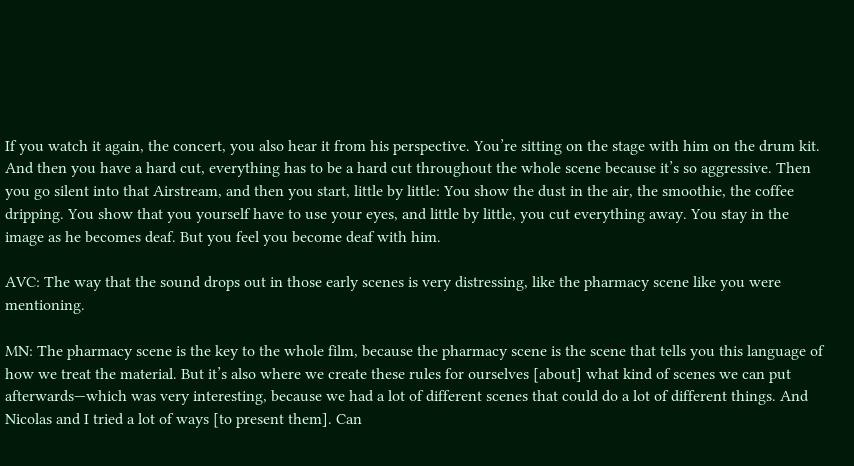If you watch it again, the concert, you also hear it from his perspective. You’re sitting on the stage with him on the drum kit. And then you have a hard cut, everything has to be a hard cut throughout the whole scene because it’s so aggressive. Then you go silent into that Airstream, and then you start, little by little: You show the dust in the air, the smoothie, the coffee dripping. You show that you yourself have to use your eyes, and little by little, you cut everything away. You stay in the image as he becomes deaf. But you feel you become deaf with him.

AVC: The way that the sound drops out in those early scenes is very distressing, like the pharmacy scene like you were mentioning.

MN: The pharmacy scene is the key to the whole film, because the pharmacy scene is the scene that tells you this language of how we treat the material. But it’s also where we create these rules for ourselves [about] what kind of scenes we can put afterwards—which was very interesting, because we had a lot of different scenes that could do a lot of different things. And Nicolas and I tried a lot of ways [to present them]. Can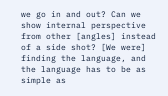we go in and out? Can we show internal perspective from other [angles] instead of a side shot? [We were] finding the language, and the language has to be as simple as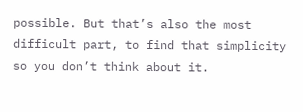possible. But that’s also the most difficult part, to find that simplicity so you don’t think about it.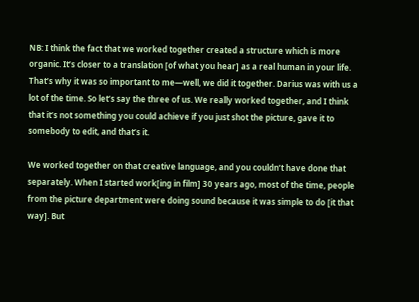NB: I think the fact that we worked together created a structure which is more organic. It’s closer to a translation [of what you hear] as a real human in your life. That’s why it was so important to me—well, we did it together. Darius was with us a lot of the time. So let’s say the three of us. We really worked together, and I think that it’s not something you could achieve if you just shot the picture, gave it to somebody to edit, and that’s it.

We worked together on that creative language, and you couldn’t have done that separately. When I started work[ing in film] 30 years ago, most of the time, people from the picture department were doing sound because it was simple to do [it that way]. But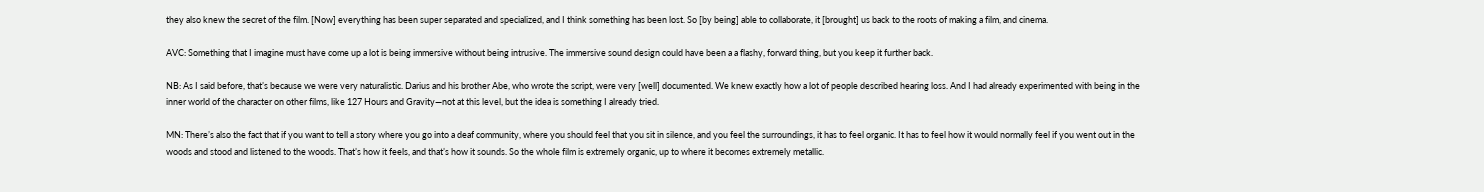they also knew the secret of the film. [Now] everything has been super separated and specialized, and I think something has been lost. So [by being] able to collaborate, it [brought] us back to the roots of making a film, and cinema.

AVC: Something that I imagine must have come up a lot is being immersive without being intrusive. The immersive sound design could have been a a flashy, forward thing, but you keep it further back.

NB: As I said before, that’s because we were very naturalistic. Darius and his brother Abe, who wrote the script, were very [well] documented. We knew exactly how a lot of people described hearing loss. And I had already experimented with being in the inner world of the character on other films, like 127 Hours and Gravity—not at this level, but the idea is something I already tried.

MN: There’s also the fact that if you want to tell a story where you go into a deaf community, where you should feel that you sit in silence, and you feel the surroundings, it has to feel organic. It has to feel how it would normally feel if you went out in the woods and stood and listened to the woods. That’s how it feels, and that’s how it sounds. So the whole film is extremely organic, up to where it becomes extremely metallic.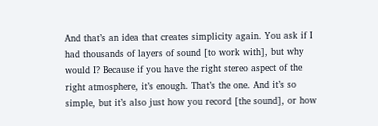And that’s an idea that creates simplicity again. You ask if I had thousands of layers of sound [to work with], but why would I? Because if you have the right stereo aspect of the right atmosphere, it’s enough. That’s the one. And it’s so simple, but it’s also just how you record [the sound], or how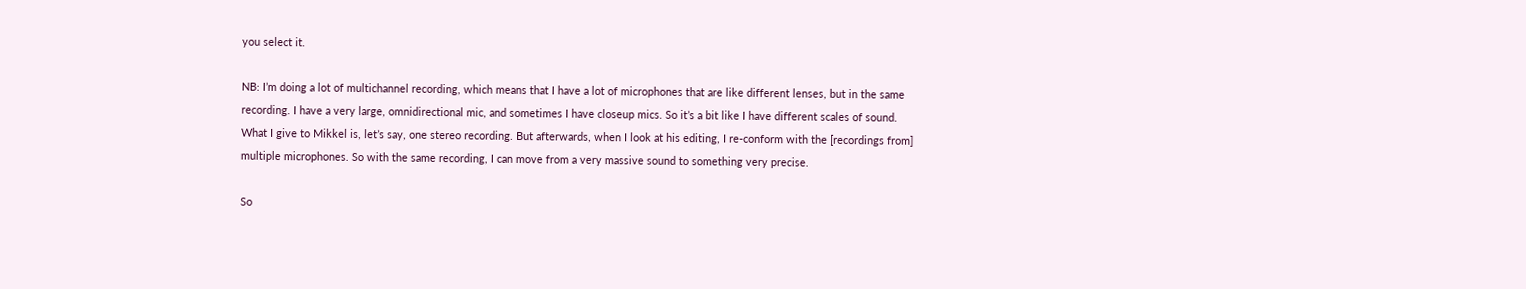you select it.

NB: I’m doing a lot of multichannel recording, which means that I have a lot of microphones that are like different lenses, but in the same recording. I have a very large, omnidirectional mic, and sometimes I have closeup mics. So it’s a bit like I have different scales of sound. What I give to Mikkel is, let’s say, one stereo recording. But afterwards, when I look at his editing, I re-conform with the [recordings from] multiple microphones. So with the same recording, I can move from a very massive sound to something very precise.

So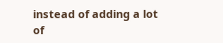instead of adding a lot of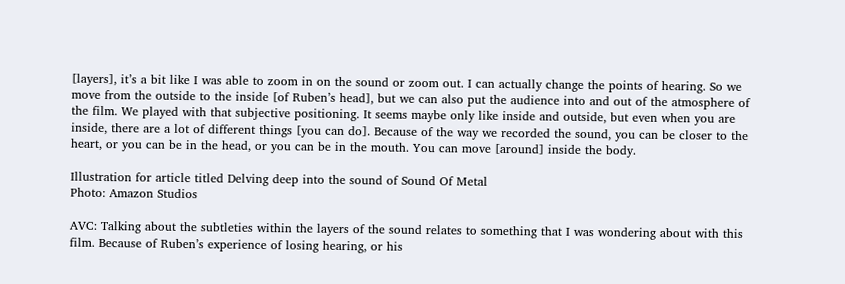[layers], it’s a bit like I was able to zoom in on the sound or zoom out. I can actually change the points of hearing. So we move from the outside to the inside [of Ruben’s head], but we can also put the audience into and out of the atmosphere of the film. We played with that subjective positioning. It seems maybe only like inside and outside, but even when you are inside, there are a lot of different things [you can do]. Because of the way we recorded the sound, you can be closer to the heart, or you can be in the head, or you can be in the mouth. You can move [around] inside the body.

Illustration for article titled Delving deep into the sound of Sound Of Metal
Photo: Amazon Studios

AVC: Talking about the subtleties within the layers of the sound relates to something that I was wondering about with this film. Because of Ruben’s experience of losing hearing, or his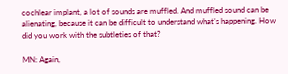cochlear implant, a lot of sounds are muffled. And muffled sound can be alienating, because it can be difficult to understand what’s happening. How did you work with the subtleties of that?

MN: Again,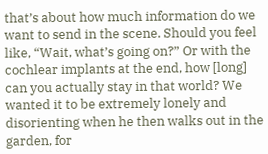that’s about how much information do we want to send in the scene. Should you feel like, “Wait, what’s going on?” Or with the cochlear implants at the end, how [long] can you actually stay in that world? We wanted it to be extremely lonely and disorienting when he then walks out in the garden, for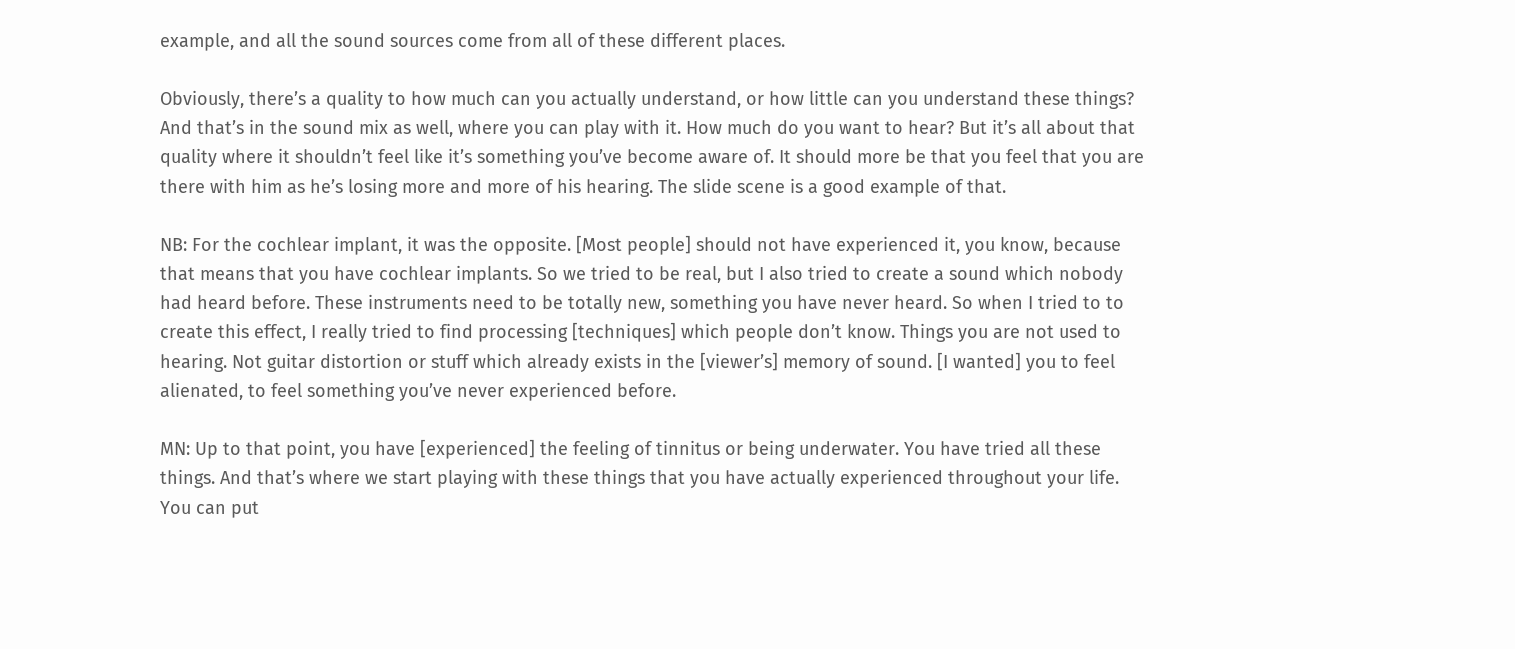example, and all the sound sources come from all of these different places.

Obviously, there’s a quality to how much can you actually understand, or how little can you understand these things? And that’s in the sound mix as well, where you can play with it. How much do you want to hear? But it’s all about that quality where it shouldn’t feel like it’s something you’ve become aware of. It should more be that you feel that you are there with him as he’s losing more and more of his hearing. The slide scene is a good example of that.

NB: For the cochlear implant, it was the opposite. [Most people] should not have experienced it, you know, because that means that you have cochlear implants. So we tried to be real, but I also tried to create a sound which nobody had heard before. These instruments need to be totally new, something you have never heard. So when I tried to to create this effect, I really tried to find processing [techniques] which people don’t know. Things you are not used to hearing. Not guitar distortion or stuff which already exists in the [viewer’s] memory of sound. [I wanted] you to feel alienated, to feel something you’ve never experienced before.

MN: Up to that point, you have [experienced] the feeling of tinnitus or being underwater. You have tried all these things. And that’s where we start playing with these things that you have actually experienced throughout your life. You can put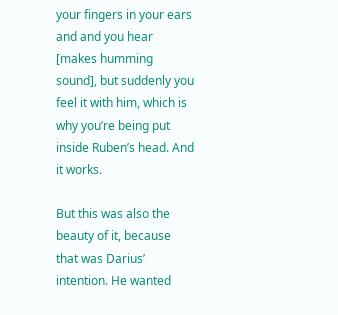your fingers in your ears and and you hear [makes humming sound], but suddenly you feel it with him, which is why you’re being put inside Ruben’s head. And it works.

But this was also the beauty of it, because that was Darius’ intention. He wanted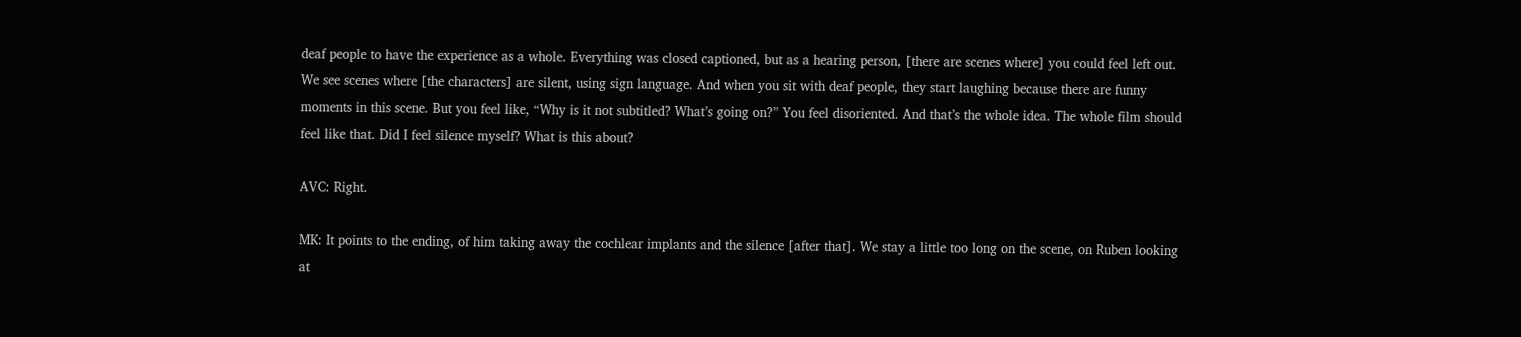deaf people to have the experience as a whole. Everything was closed captioned, but as a hearing person, [there are scenes where] you could feel left out. We see scenes where [the characters] are silent, using sign language. And when you sit with deaf people, they start laughing because there are funny moments in this scene. But you feel like, “Why is it not subtitled? What’s going on?” You feel disoriented. And that’s the whole idea. The whole film should feel like that. Did I feel silence myself? What is this about?

AVC: Right.

MK: It points to the ending, of him taking away the cochlear implants and the silence [after that]. We stay a little too long on the scene, on Ruben looking at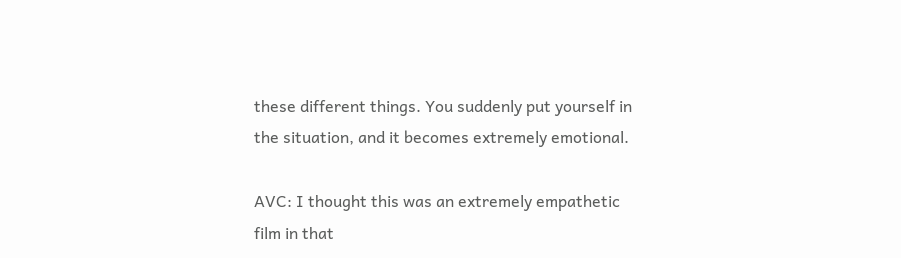these different things. You suddenly put yourself in the situation, and it becomes extremely emotional.

AVC: I thought this was an extremely empathetic film in that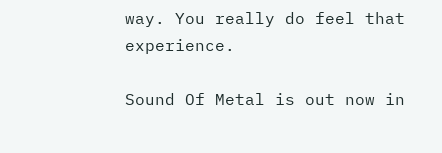way. You really do feel that experience.

Sound Of Metal is out now in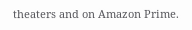theaters and on Amazon Prime.